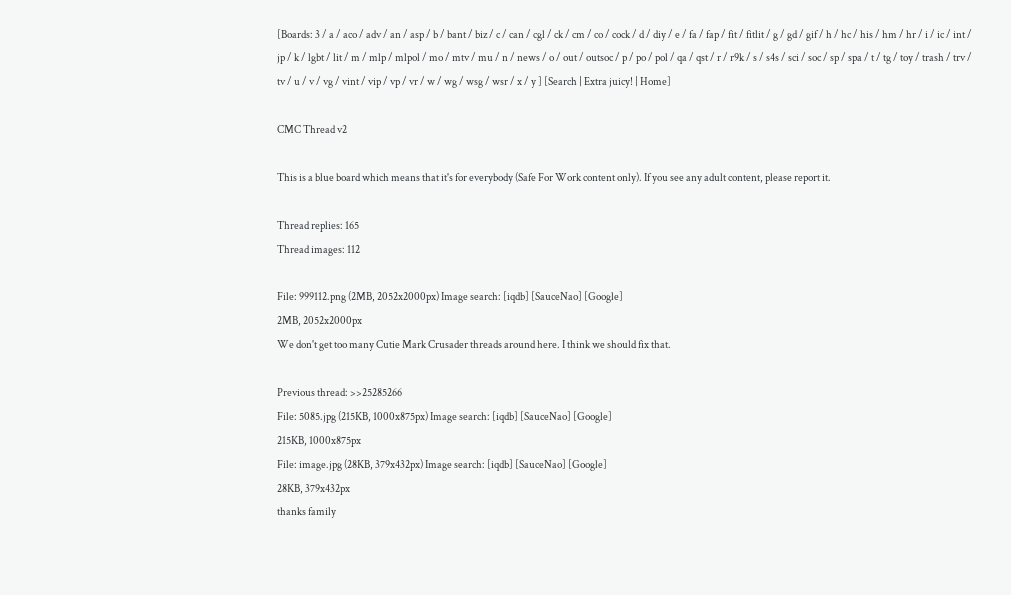[Boards: 3 / a / aco / adv / an / asp / b / bant / biz / c / can / cgl / ck / cm / co / cock / d / diy / e / fa / fap / fit / fitlit / g / gd / gif / h / hc / his / hm / hr / i / ic / int / jp / k / lgbt / lit / m / mlp / mlpol / mo / mtv / mu / n / news / o / out / outsoc / p / po / pol / qa / qst / r / r9k / s / s4s / sci / soc / sp / spa / t / tg / toy / trash / trv / tv / u / v / vg / vint / vip / vp / vr / w / wg / wsg / wsr / x / y ] [Search | Extra juicy! | Home]

CMC Thread v2

This is a blue board which means that it's for everybody (Safe For Work content only). If you see any adult content, please report it.

Thread replies: 165
Thread images: 112

File: 999112.png (2MB, 2052x2000px) Image search: [iqdb] [SauceNao] [Google]
2MB, 2052x2000px
We don't get too many Cutie Mark Crusader threads around here. I think we should fix that.

Previous thread: >>25285266
File: 5085.jpg (215KB, 1000x875px) Image search: [iqdb] [SauceNao] [Google]
215KB, 1000x875px
File: image.jpg (28KB, 379x432px) Image search: [iqdb] [SauceNao] [Google]
28KB, 379x432px
thanks family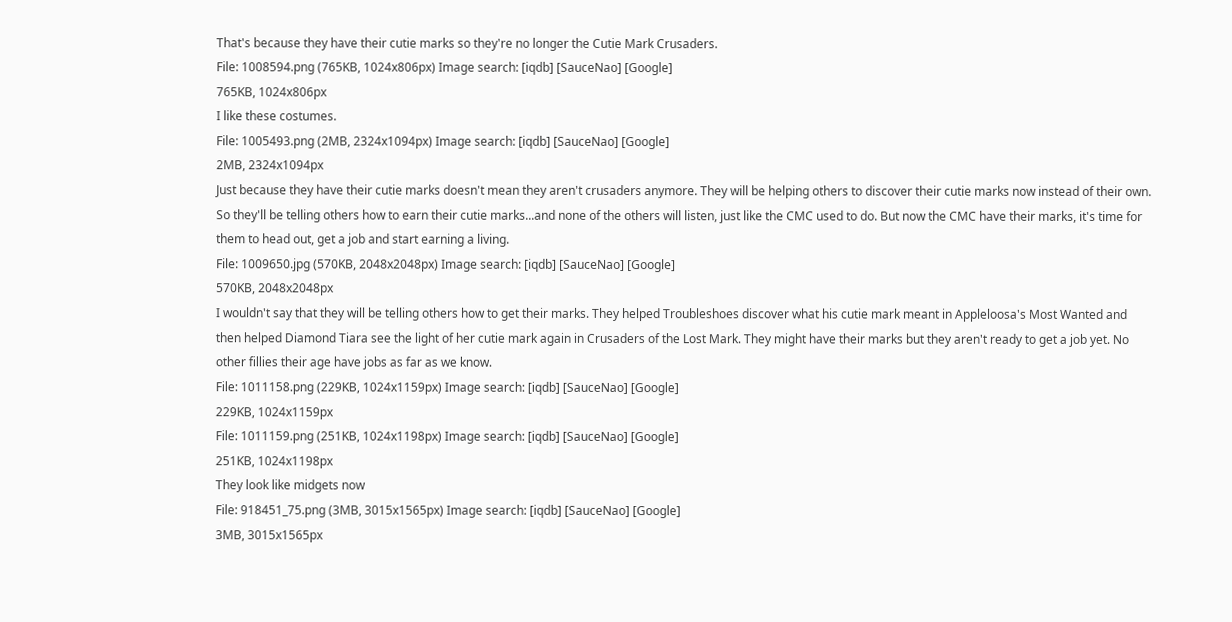That's because they have their cutie marks so they're no longer the Cutie Mark Crusaders.
File: 1008594.png (765KB, 1024x806px) Image search: [iqdb] [SauceNao] [Google]
765KB, 1024x806px
I like these costumes.
File: 1005493.png (2MB, 2324x1094px) Image search: [iqdb] [SauceNao] [Google]
2MB, 2324x1094px
Just because they have their cutie marks doesn't mean they aren't crusaders anymore. They will be helping others to discover their cutie marks now instead of their own.
So they'll be telling others how to earn their cutie marks...and none of the others will listen, just like the CMC used to do. But now the CMC have their marks, it's time for them to head out, get a job and start earning a living.
File: 1009650.jpg (570KB, 2048x2048px) Image search: [iqdb] [SauceNao] [Google]
570KB, 2048x2048px
I wouldn't say that they will be telling others how to get their marks. They helped Troubleshoes discover what his cutie mark meant in Appleloosa's Most Wanted and then helped Diamond Tiara see the light of her cutie mark again in Crusaders of the Lost Mark. They might have their marks but they aren't ready to get a job yet. No other fillies their age have jobs as far as we know.
File: 1011158.png (229KB, 1024x1159px) Image search: [iqdb] [SauceNao] [Google]
229KB, 1024x1159px
File: 1011159.png (251KB, 1024x1198px) Image search: [iqdb] [SauceNao] [Google]
251KB, 1024x1198px
They look like midgets now
File: 918451_75.png (3MB, 3015x1565px) Image search: [iqdb] [SauceNao] [Google]
3MB, 3015x1565px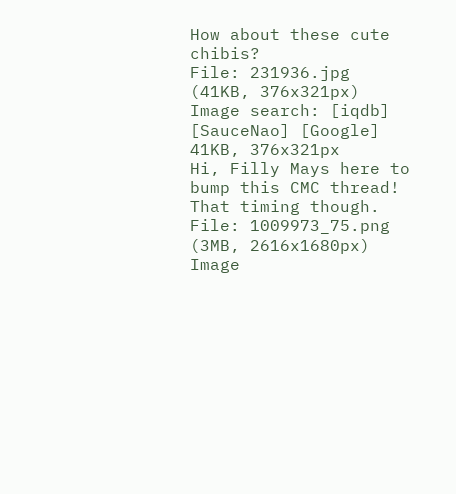How about these cute chibis?
File: 231936.jpg (41KB, 376x321px) Image search: [iqdb] [SauceNao] [Google]
41KB, 376x321px
Hi, Filly Mays here to bump this CMC thread!
That timing though.
File: 1009973_75.png (3MB, 2616x1680px) Image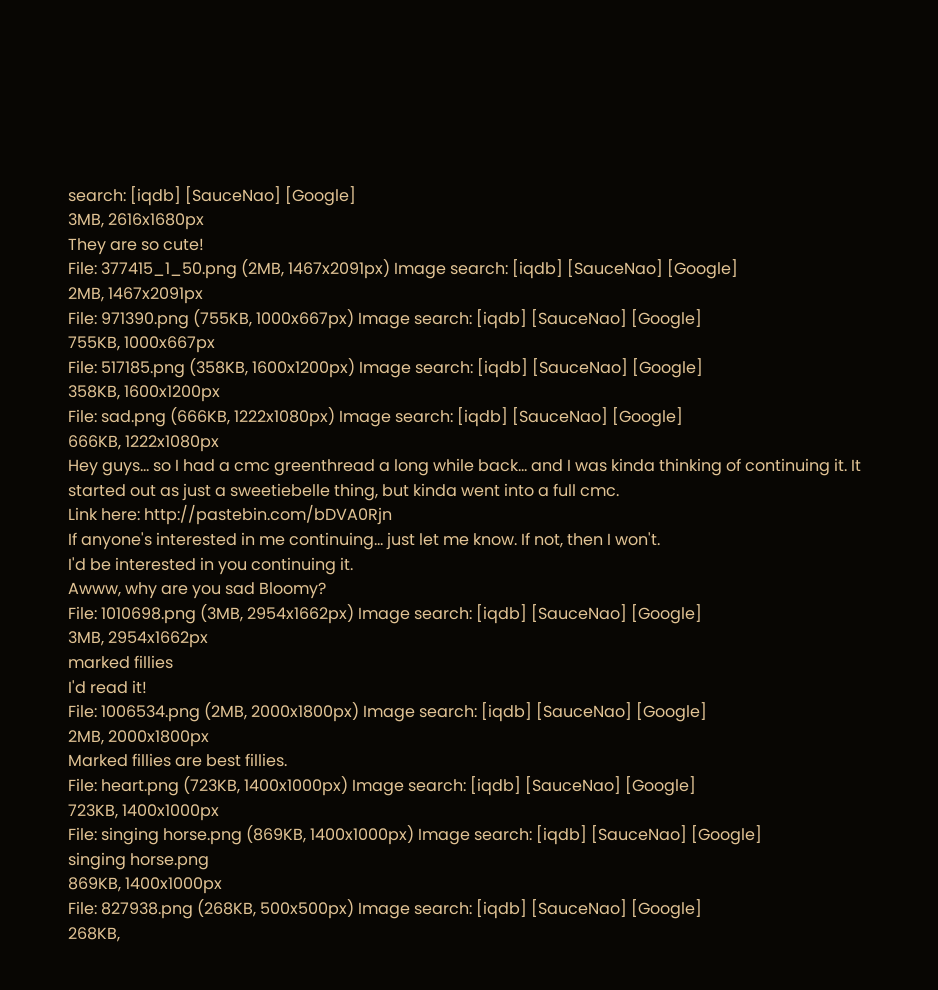search: [iqdb] [SauceNao] [Google]
3MB, 2616x1680px
They are so cute!
File: 377415_1_50.png (2MB, 1467x2091px) Image search: [iqdb] [SauceNao] [Google]
2MB, 1467x2091px
File: 971390.png (755KB, 1000x667px) Image search: [iqdb] [SauceNao] [Google]
755KB, 1000x667px
File: 517185.png (358KB, 1600x1200px) Image search: [iqdb] [SauceNao] [Google]
358KB, 1600x1200px
File: sad.png (666KB, 1222x1080px) Image search: [iqdb] [SauceNao] [Google]
666KB, 1222x1080px
Hey guys... so I had a cmc greenthread a long while back... and I was kinda thinking of continuing it. It started out as just a sweetiebelle thing, but kinda went into a full cmc.
Link here: http://pastebin.com/bDVA0Rjn
If anyone's interested in me continuing... just let me know. If not, then I won't.
I'd be interested in you continuing it.
Awww, why are you sad Bloomy?
File: 1010698.png (3MB, 2954x1662px) Image search: [iqdb] [SauceNao] [Google]
3MB, 2954x1662px
marked fillies
I'd read it!
File: 1006534.png (2MB, 2000x1800px) Image search: [iqdb] [SauceNao] [Google]
2MB, 2000x1800px
Marked fillies are best fillies.
File: heart.png (723KB, 1400x1000px) Image search: [iqdb] [SauceNao] [Google]
723KB, 1400x1000px
File: singing horse.png (869KB, 1400x1000px) Image search: [iqdb] [SauceNao] [Google]
singing horse.png
869KB, 1400x1000px
File: 827938.png (268KB, 500x500px) Image search: [iqdb] [SauceNao] [Google]
268KB,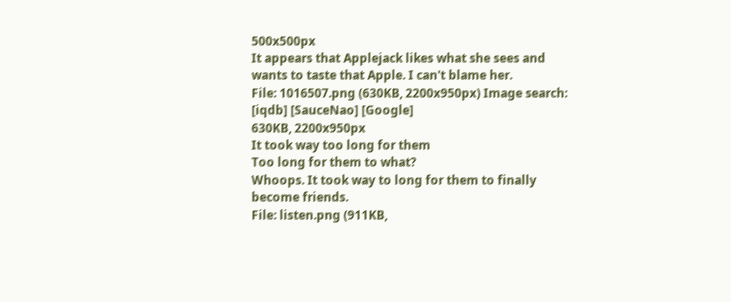500x500px
It appears that Applejack likes what she sees and wants to taste that Apple. I can't blame her.
File: 1016507.png (630KB, 2200x950px) Image search: [iqdb] [SauceNao] [Google]
630KB, 2200x950px
It took way too long for them
Too long for them to what?
Whoops. It took way to long for them to finally become friends.
File: listen.png (911KB,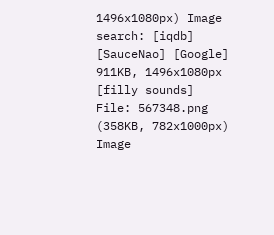1496x1080px) Image search: [iqdb] [SauceNao] [Google]
911KB, 1496x1080px
[filly sounds]
File: 567348.png (358KB, 782x1000px) Image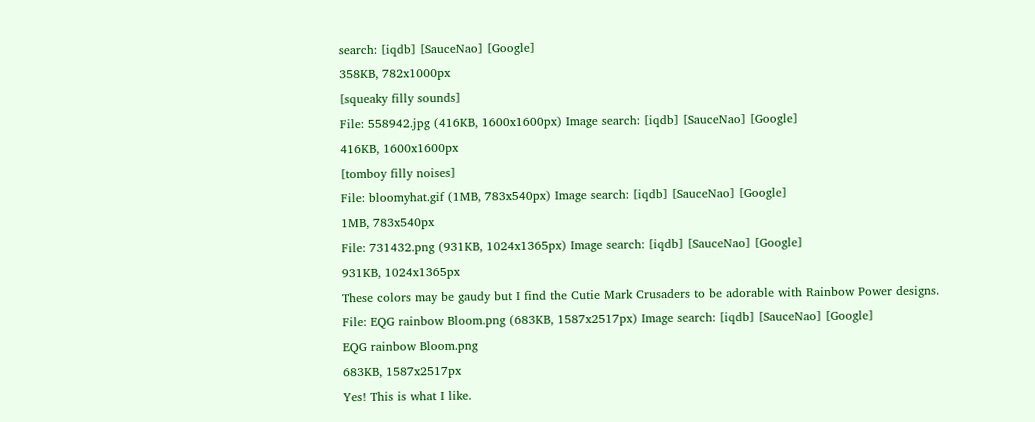search: [iqdb] [SauceNao] [Google]
358KB, 782x1000px
[squeaky filly sounds]
File: 558942.jpg (416KB, 1600x1600px) Image search: [iqdb] [SauceNao] [Google]
416KB, 1600x1600px
[tomboy filly noises]
File: bloomyhat.gif (1MB, 783x540px) Image search: [iqdb] [SauceNao] [Google]
1MB, 783x540px
File: 731432.png (931KB, 1024x1365px) Image search: [iqdb] [SauceNao] [Google]
931KB, 1024x1365px
These colors may be gaudy but I find the Cutie Mark Crusaders to be adorable with Rainbow Power designs.
File: EQG rainbow Bloom.png (683KB, 1587x2517px) Image search: [iqdb] [SauceNao] [Google]
EQG rainbow Bloom.png
683KB, 1587x2517px
Yes! This is what I like.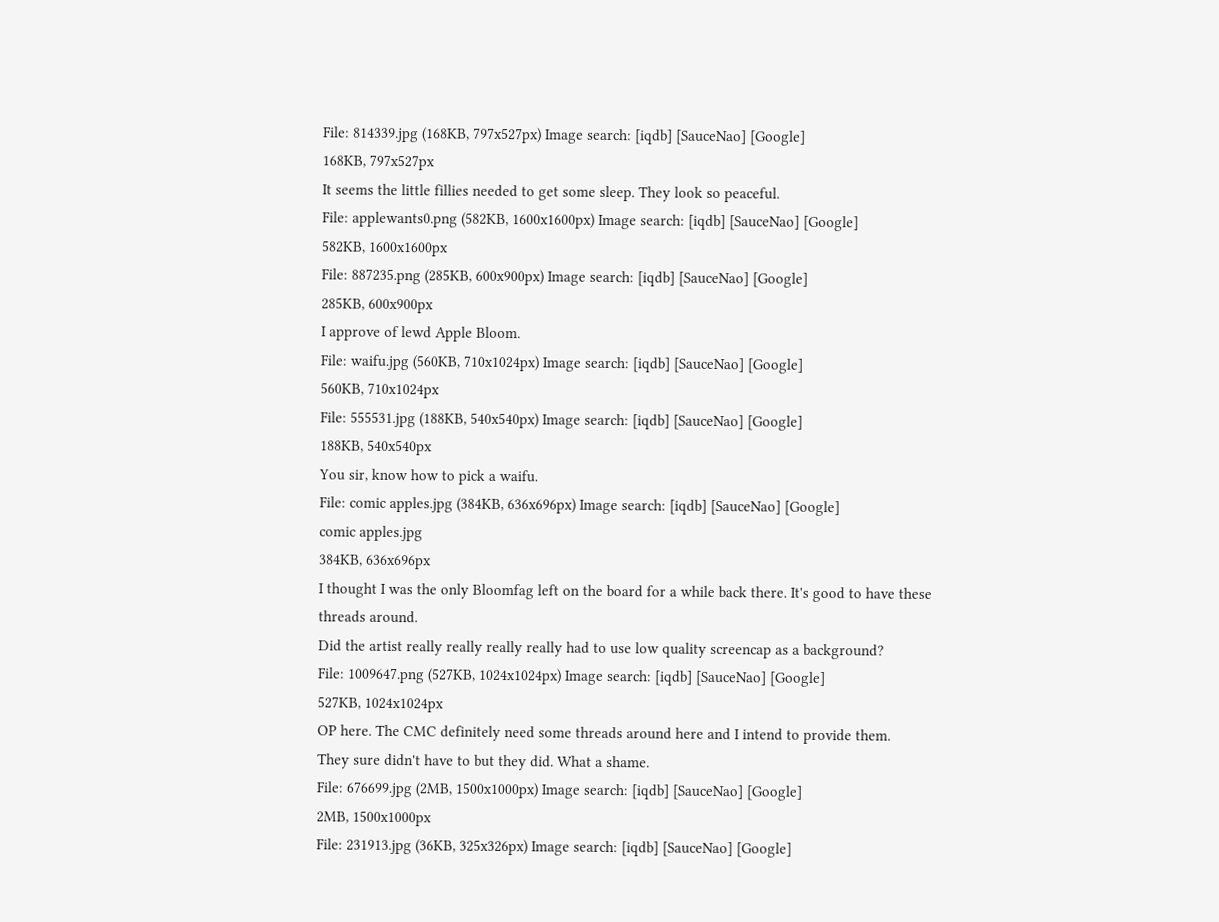File: 814339.jpg (168KB, 797x527px) Image search: [iqdb] [SauceNao] [Google]
168KB, 797x527px
It seems the little fillies needed to get some sleep. They look so peaceful.
File: applewants0.png (582KB, 1600x1600px) Image search: [iqdb] [SauceNao] [Google]
582KB, 1600x1600px
File: 887235.png (285KB, 600x900px) Image search: [iqdb] [SauceNao] [Google]
285KB, 600x900px
I approve of lewd Apple Bloom.
File: waifu.jpg (560KB, 710x1024px) Image search: [iqdb] [SauceNao] [Google]
560KB, 710x1024px
File: 555531.jpg (188KB, 540x540px) Image search: [iqdb] [SauceNao] [Google]
188KB, 540x540px
You sir, know how to pick a waifu.
File: comic apples.jpg (384KB, 636x696px) Image search: [iqdb] [SauceNao] [Google]
comic apples.jpg
384KB, 636x696px
I thought I was the only Bloomfag left on the board for a while back there. It's good to have these threads around.
Did the artist really really really really had to use low quality screencap as a background?
File: 1009647.png (527KB, 1024x1024px) Image search: [iqdb] [SauceNao] [Google]
527KB, 1024x1024px
OP here. The CMC definitely need some threads around here and I intend to provide them.
They sure didn't have to but they did. What a shame.
File: 676699.jpg (2MB, 1500x1000px) Image search: [iqdb] [SauceNao] [Google]
2MB, 1500x1000px
File: 231913.jpg (36KB, 325x326px) Image search: [iqdb] [SauceNao] [Google]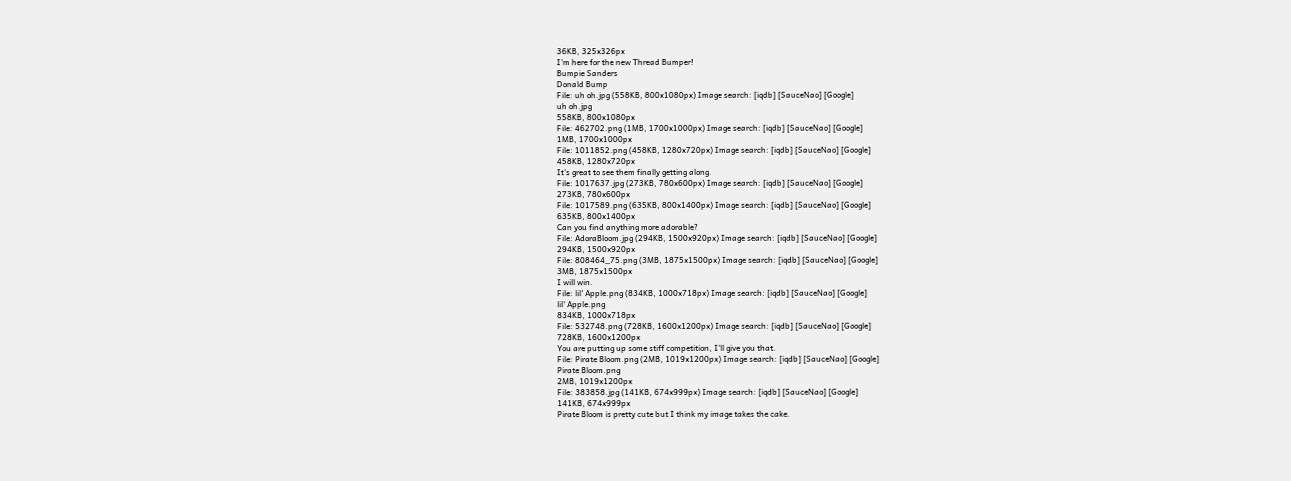36KB, 325x326px
I'm here for the new Thread Bumper!
Bumpie Sanders
Donald Bump
File: uh oh.jpg (558KB, 800x1080px) Image search: [iqdb] [SauceNao] [Google]
uh oh.jpg
558KB, 800x1080px
File: 462702.png (1MB, 1700x1000px) Image search: [iqdb] [SauceNao] [Google]
1MB, 1700x1000px
File: 1011852.png (458KB, 1280x720px) Image search: [iqdb] [SauceNao] [Google]
458KB, 1280x720px
It's great to see them finally getting along.
File: 1017637.jpg (273KB, 780x600px) Image search: [iqdb] [SauceNao] [Google]
273KB, 780x600px
File: 1017589.png (635KB, 800x1400px) Image search: [iqdb] [SauceNao] [Google]
635KB, 800x1400px
Can you find anything more adorable?
File: AdoraBloom.jpg (294KB, 1500x920px) Image search: [iqdb] [SauceNao] [Google]
294KB, 1500x920px
File: 808464_75.png (3MB, 1875x1500px) Image search: [iqdb] [SauceNao] [Google]
3MB, 1875x1500px
I will win.
File: lil' Apple.png (834KB, 1000x718px) Image search: [iqdb] [SauceNao] [Google]
lil' Apple.png
834KB, 1000x718px
File: 532748.png (728KB, 1600x1200px) Image search: [iqdb] [SauceNao] [Google]
728KB, 1600x1200px
You are putting up some stiff competition, I'll give you that.
File: Pirate Bloom.png (2MB, 1019x1200px) Image search: [iqdb] [SauceNao] [Google]
Pirate Bloom.png
2MB, 1019x1200px
File: 383858.jpg (141KB, 674x999px) Image search: [iqdb] [SauceNao] [Google]
141KB, 674x999px
Pirate Bloom is pretty cute but I think my image takes the cake.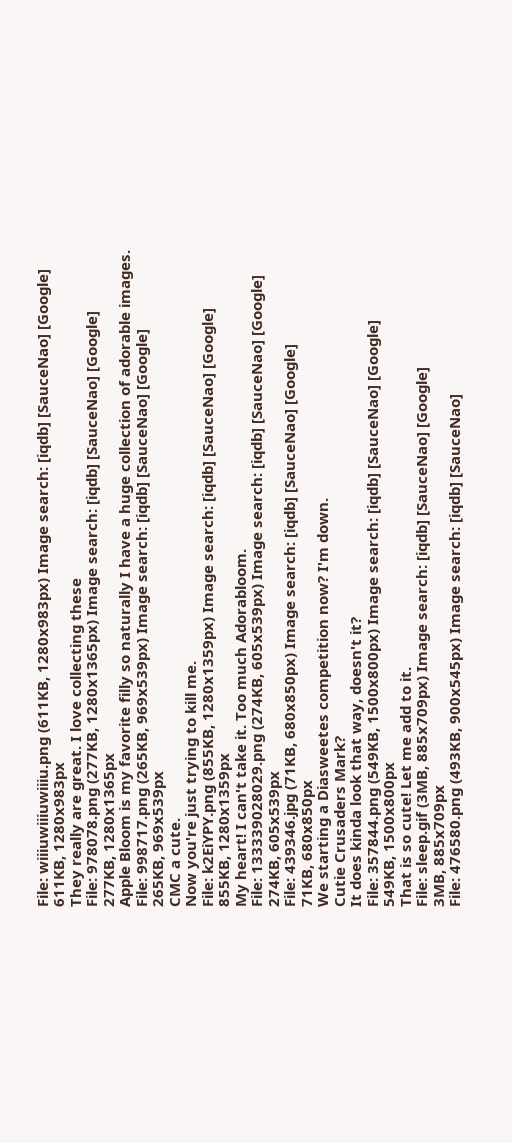File: wiiiuwiiiuwiiiu.png (611KB, 1280x983px) Image search: [iqdb] [SauceNao] [Google]
611KB, 1280x983px
They really are great. I love collecting these
File: 978078.png (277KB, 1280x1365px) Image search: [iqdb] [SauceNao] [Google]
277KB, 1280x1365px
Apple Bloom is my favorite filly so naturally I have a huge collection of adorable images.
File: 998717.png (265KB, 969x539px) Image search: [iqdb] [SauceNao] [Google]
265KB, 969x539px
CMC a cute.
Now you're just trying to kill me.
File: k2EiYPY.png (855KB, 1280x1359px) Image search: [iqdb] [SauceNao] [Google]
855KB, 1280x1359px
My heart! I can't take it. Too much Adorabloom.
File: 133339028029.png (274KB, 605x539px) Image search: [iqdb] [SauceNao] [Google]
274KB, 605x539px
File: 439346.jpg (71KB, 680x850px) Image search: [iqdb] [SauceNao] [Google]
71KB, 680x850px
We starting a Diasweetes competition now? I'm down.
Cutie Crusaders Mark?
It does kinda look that way, doesn't it?
File: 357844.png (549KB, 1500x800px) Image search: [iqdb] [SauceNao] [Google]
549KB, 1500x800px
That is so cute! Let me add to it.
File: sleep.gif (3MB, 885x709px) Image search: [iqdb] [SauceNao] [Google]
3MB, 885x709px
File: 476580.png (493KB, 900x545px) Image search: [iqdb] [SauceNao]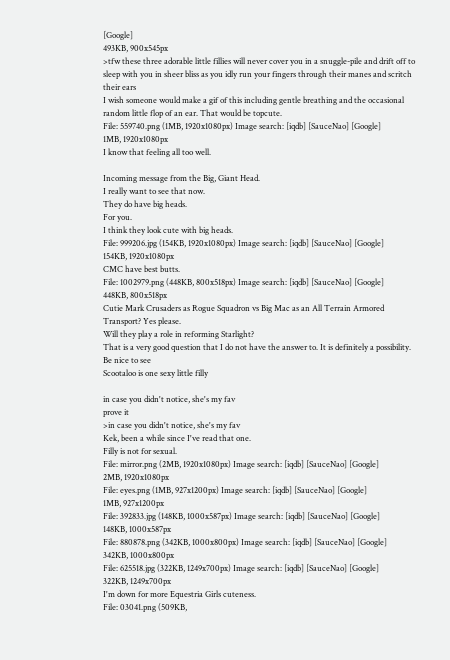[Google]
493KB, 900x545px
>tfw these three adorable little fillies will never cover you in a snuggle-pile and drift off to sleep with you in sheer bliss as you idly run your fingers through their manes and scritch their ears
I wish someone would make a gif of this including gentle breathing and the occasional random little flop of an ear. That would be topcute.
File: 559740.png (1MB, 1920x1080px) Image search: [iqdb] [SauceNao] [Google]
1MB, 1920x1080px
I know that feeling all too well.

Incoming message from the Big, Giant Head.
I really want to see that now.
They do have big heads.
For you.
I think they look cute with big heads.
File: 999206.jpg (154KB, 1920x1080px) Image search: [iqdb] [SauceNao] [Google]
154KB, 1920x1080px
CMC have best butts.
File: 1002979.png (448KB, 800x518px) Image search: [iqdb] [SauceNao] [Google]
448KB, 800x518px
Cutie Mark Crusaders as Rogue Squadron vs Big Mac as an All Terrain Armored Transport? Yes please.
Will they play a role in reforming Starlight?
That is a very good question that I do not have the answer to. It is definitely a possibility.
Be nice to see
Scootaloo is one sexy little filly

in case you didn't notice, she's my fav
prove it
>in case you didn't notice, she's my fav
Kek, been a while since I've read that one.
Filly is not for sexual.
File: mirror.png (2MB, 1920x1080px) Image search: [iqdb] [SauceNao] [Google]
2MB, 1920x1080px
File: eyes.png (1MB, 927x1200px) Image search: [iqdb] [SauceNao] [Google]
1MB, 927x1200px
File: 392833.jpg (148KB, 1000x587px) Image search: [iqdb] [SauceNao] [Google]
148KB, 1000x587px
File: 880878.png (342KB, 1000x800px) Image search: [iqdb] [SauceNao] [Google]
342KB, 1000x800px
File: 625518.jpg (322KB, 1249x700px) Image search: [iqdb] [SauceNao] [Google]
322KB, 1249x700px
I'm down for more Equestria Girls cuteness.
File: 03041.png (509KB,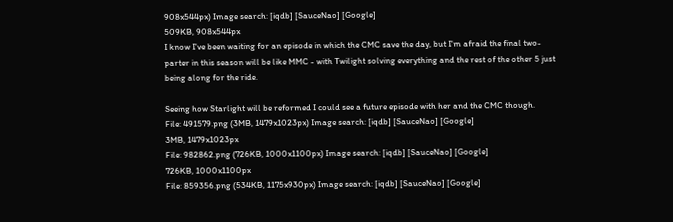908x544px) Image search: [iqdb] [SauceNao] [Google]
509KB, 908x544px
I know I've been waiting for an episode in which the CMC save the day, but I'm afraid the final two-parter in this season will be like MMC - with Twilight solving everything and the rest of the other 5 just being along for the ride.

Seeing how Starlight will be reformed I could see a future episode with her and the CMC though.
File: 491579.png (3MB, 1479x1023px) Image search: [iqdb] [SauceNao] [Google]
3MB, 1479x1023px
File: 982862.png (726KB, 1000x1100px) Image search: [iqdb] [SauceNao] [Google]
726KB, 1000x1100px
File: 859356.png (534KB, 1175x930px) Image search: [iqdb] [SauceNao] [Google]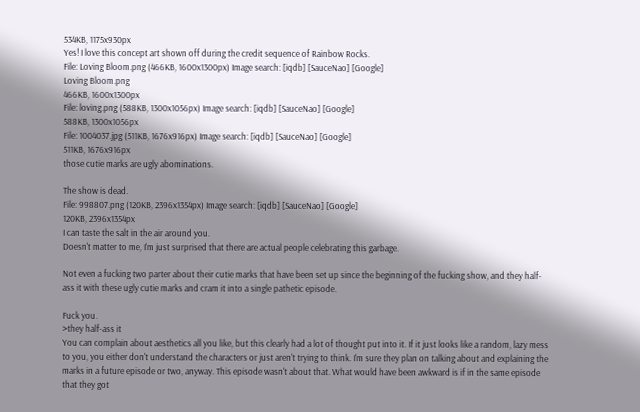534KB, 1175x930px
Yes! I love this concept art shown off during the credit sequence of Rainbow Rocks.
File: Loving Bloom.png (466KB, 1600x1300px) Image search: [iqdb] [SauceNao] [Google]
Loving Bloom.png
466KB, 1600x1300px
File: loving.png (588KB, 1300x1056px) Image search: [iqdb] [SauceNao] [Google]
588KB, 1300x1056px
File: 1004037.jpg (511KB, 1676x916px) Image search: [iqdb] [SauceNao] [Google]
511KB, 1676x916px
those cutie marks are ugly abominations.

The show is dead.
File: 998807.png (120KB, 2396x1354px) Image search: [iqdb] [SauceNao] [Google]
120KB, 2396x1354px
I can taste the salt in the air around you.
Doesn't matter to me, I'm just surprised that there are actual people celebrating this garbage.

Not even a fucking two parter about their cutie marks that have been set up since the beginning of the fucking show, and they half-ass it with these ugly cutie marks and cram it into a single pathetic episode.

Fuck you.
>they half-ass it
You can complain about aesthetics all you like, but this clearly had a lot of thought put into it. If it just looks like a random, lazy mess to you, you either don't understand the characters or just aren't trying to think. I'm sure they plan on talking about and explaining the marks in a future episode or two, anyway. This episode wasn't about that. What would have been awkward is if in the same episode that they got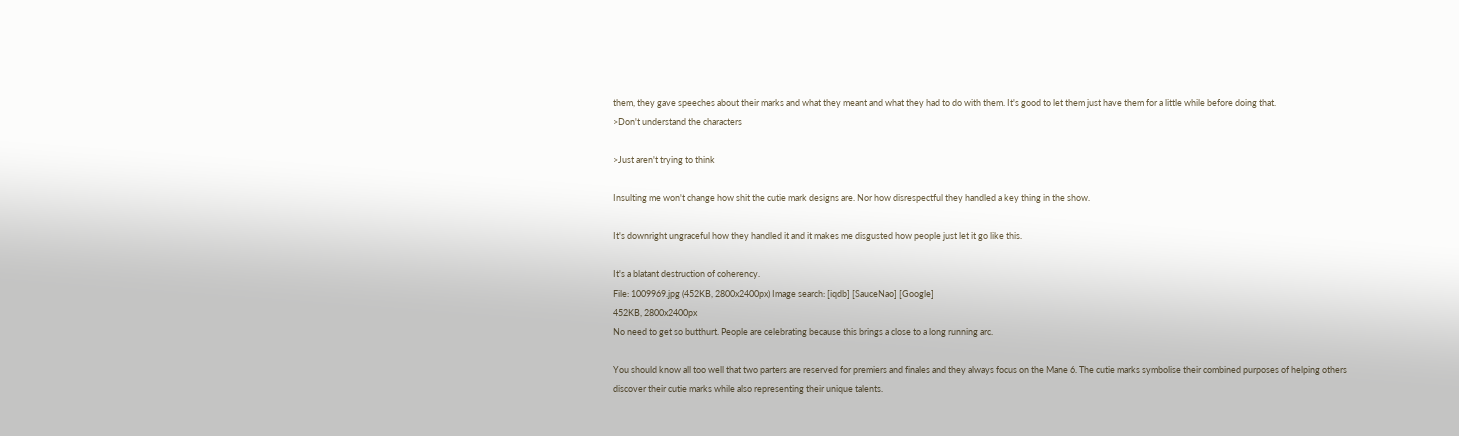them, they gave speeches about their marks and what they meant and what they had to do with them. It's good to let them just have them for a little while before doing that.
>Don't understand the characters

>Just aren't trying to think

Insulting me won't change how shit the cutie mark designs are. Nor how disrespectful they handled a key thing in the show.

It's downright ungraceful how they handled it and it makes me disgusted how people just let it go like this.

It's a blatant destruction of coherency.
File: 1009969.jpg (452KB, 2800x2400px) Image search: [iqdb] [SauceNao] [Google]
452KB, 2800x2400px
No need to get so butthurt. People are celebrating because this brings a close to a long running arc.

You should know all too well that two parters are reserved for premiers and finales and they always focus on the Mane 6. The cutie marks symbolise their combined purposes of helping others discover their cutie marks while also representing their unique talents.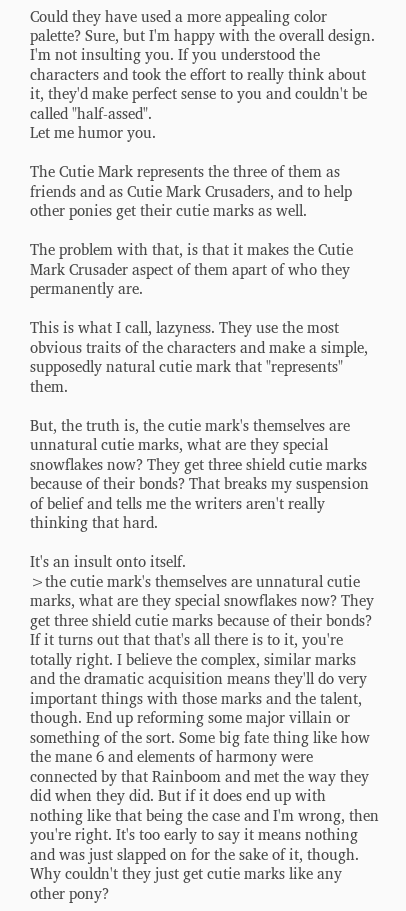Could they have used a more appealing color palette? Sure, but I'm happy with the overall design.
I'm not insulting you. If you understood the characters and took the effort to really think about it, they'd make perfect sense to you and couldn't be called "half-assed".
Let me humor you.

The Cutie Mark represents the three of them as friends and as Cutie Mark Crusaders, and to help other ponies get their cutie marks as well.

The problem with that, is that it makes the Cutie Mark Crusader aspect of them apart of who they permanently are.

This is what I call, lazyness. They use the most obvious traits of the characters and make a simple, supposedly natural cutie mark that "represents" them.

But, the truth is, the cutie mark's themselves are unnatural cutie marks, what are they special snowflakes now? They get three shield cutie marks because of their bonds? That breaks my suspension of belief and tells me the writers aren't really thinking that hard.

It's an insult onto itself.
>the cutie mark's themselves are unnatural cutie marks, what are they special snowflakes now? They get three shield cutie marks because of their bonds?
If it turns out that that's all there is to it, you're totally right. I believe the complex, similar marks and the dramatic acquisition means they'll do very important things with those marks and the talent, though. End up reforming some major villain or something of the sort. Some big fate thing like how the mane 6 and elements of harmony were connected by that Rainboom and met the way they did when they did. But if it does end up with nothing like that being the case and I'm wrong, then you're right. It's too early to say it means nothing and was just slapped on for the sake of it, though.
Why couldn't they just get cutie marks like any other pony?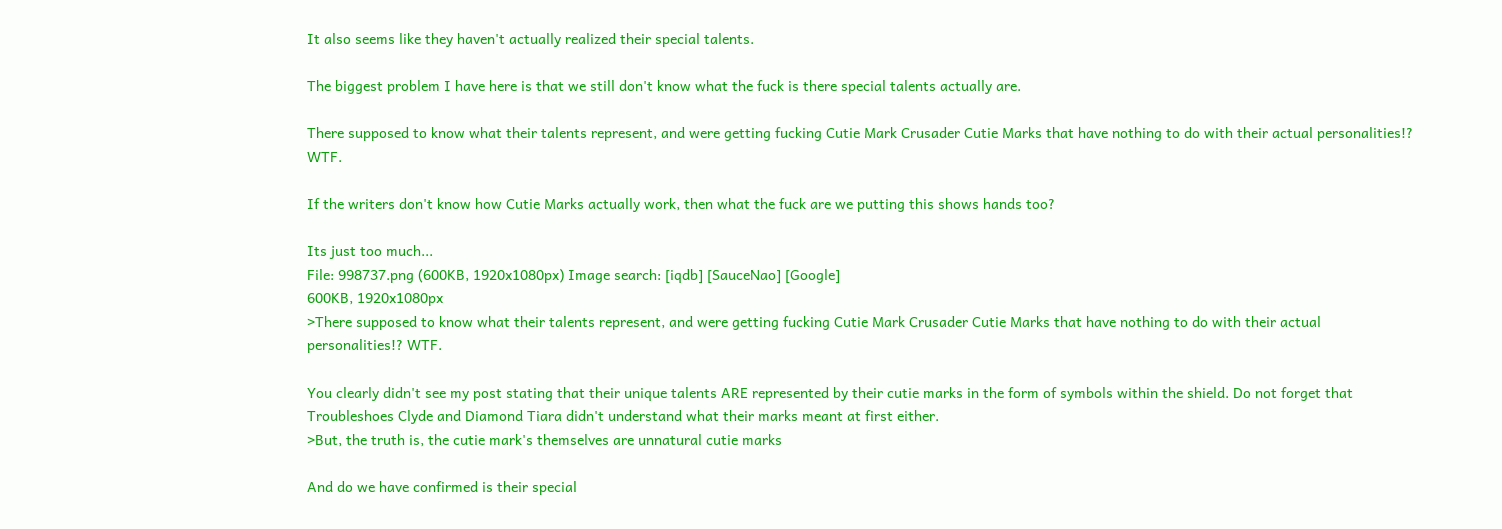It also seems like they haven't actually realized their special talents.

The biggest problem I have here is that we still don't know what the fuck is there special talents actually are.

There supposed to know what their talents represent, and were getting fucking Cutie Mark Crusader Cutie Marks that have nothing to do with their actual personalities!? WTF.

If the writers don't know how Cutie Marks actually work, then what the fuck are we putting this shows hands too?

Its just too much...
File: 998737.png (600KB, 1920x1080px) Image search: [iqdb] [SauceNao] [Google]
600KB, 1920x1080px
>There supposed to know what their talents represent, and were getting fucking Cutie Mark Crusader Cutie Marks that have nothing to do with their actual personalities!? WTF.

You clearly didn't see my post stating that their unique talents ARE represented by their cutie marks in the form of symbols within the shield. Do not forget that Troubleshoes Clyde and Diamond Tiara didn't understand what their marks meant at first either.
>But, the truth is, the cutie mark's themselves are unnatural cutie marks

And do we have confirmed is their special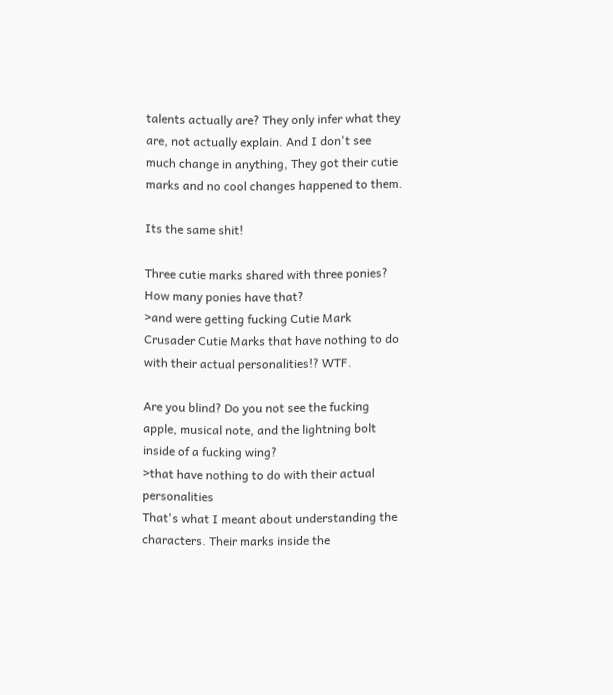talents actually are? They only infer what they are, not actually explain. And I don't see much change in anything, They got their cutie marks and no cool changes happened to them.

Its the same shit!

Three cutie marks shared with three ponies? How many ponies have that?
>and were getting fucking Cutie Mark Crusader Cutie Marks that have nothing to do with their actual personalities!? WTF.

Are you blind? Do you not see the fucking apple, musical note, and the lightning bolt inside of a fucking wing?
>that have nothing to do with their actual personalities
That's what I meant about understanding the characters. Their marks inside the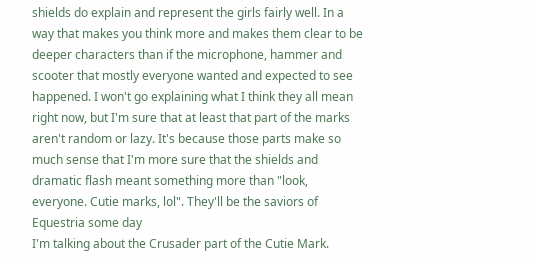shields do explain and represent the girls fairly well. In a way that makes you think more and makes them clear to be deeper characters than if the microphone, hammer and scooter that mostly everyone wanted and expected to see happened. I won't go explaining what I think they all mean right now, but I'm sure that at least that part of the marks aren't random or lazy. It's because those parts make so much sense that I'm more sure that the shields and dramatic flash meant something more than "look, everyone. Cutie marks, lol". They'll be the saviors of Equestria some day
I'm talking about the Crusader part of the Cutie Mark.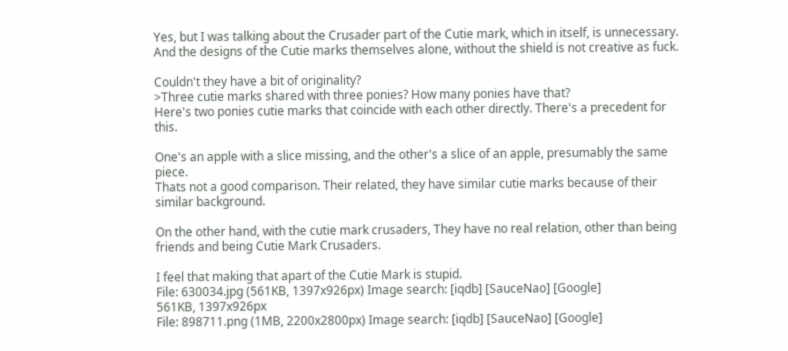Yes, but I was talking about the Crusader part of the Cutie mark, which in itself, is unnecessary. And the designs of the Cutie marks themselves alone, without the shield is not creative as fuck.

Couldn't they have a bit of originality?
>Three cutie marks shared with three ponies? How many ponies have that?
Here's two ponies cutie marks that coincide with each other directly. There's a precedent for this.

One's an apple with a slice missing, and the other's a slice of an apple, presumably the same piece.
Thats not a good comparison. Their related, they have similar cutie marks because of their similar background.

On the other hand, with the cutie mark crusaders, They have no real relation, other than being friends and being Cutie Mark Crusaders.

I feel that making that apart of the Cutie Mark is stupid.
File: 630034.jpg (561KB, 1397x926px) Image search: [iqdb] [SauceNao] [Google]
561KB, 1397x926px
File: 898711.png (1MB, 2200x2800px) Image search: [iqdb] [SauceNao] [Google]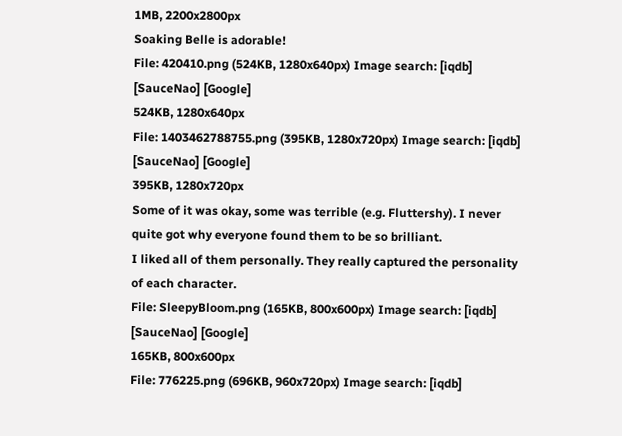1MB, 2200x2800px
Soaking Belle is adorable!
File: 420410.png (524KB, 1280x640px) Image search: [iqdb] [SauceNao] [Google]
524KB, 1280x640px
File: 1403462788755.png (395KB, 1280x720px) Image search: [iqdb] [SauceNao] [Google]
395KB, 1280x720px
Some of it was okay, some was terrible (e.g. Fluttershy). I never quite got why everyone found them to be so brilliant.
I liked all of them personally. They really captured the personality of each character.
File: SleepyBloom.png (165KB, 800x600px) Image search: [iqdb] [SauceNao] [Google]
165KB, 800x600px
File: 776225.png (696KB, 960x720px) Image search: [iqdb]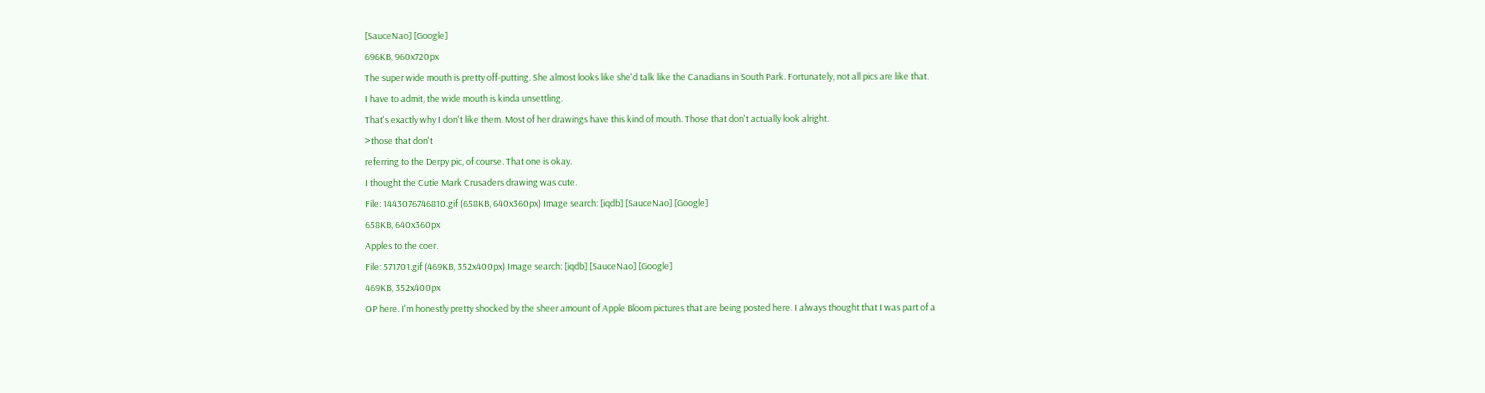[SauceNao] [Google]
696KB, 960x720px
The super wide mouth is pretty off-putting. She almost looks like she'd talk like the Canadians in South Park. Fortunately, not all pics are like that.
I have to admit, the wide mouth is kinda unsettling.
That's exactly why I don't like them. Most of her drawings have this kind of mouth. Those that don't actually look alright.
>those that don't
referring to the Derpy pic, of course. That one is okay.
I thought the Cutie Mark Crusaders drawing was cute.
File: 1443076746810.gif (658KB, 640x360px) Image search: [iqdb] [SauceNao] [Google]
658KB, 640x360px
Apples to the coer.
File: 571701.gif (469KB, 352x400px) Image search: [iqdb] [SauceNao] [Google]
469KB, 352x400px
OP here. I'm honestly pretty shocked by the sheer amount of Apple Bloom pictures that are being posted here. I always thought that I was part of a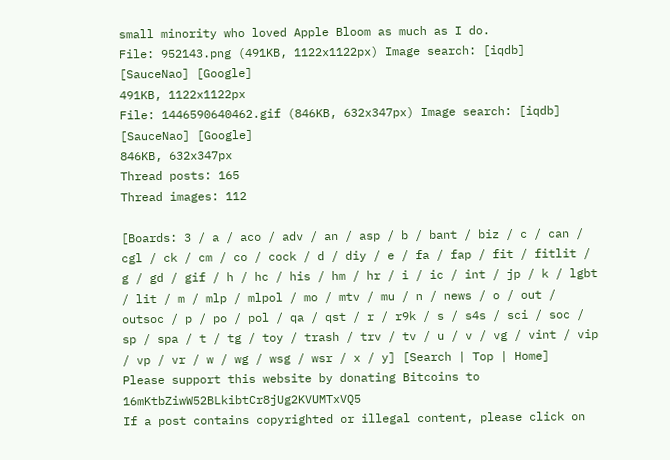small minority who loved Apple Bloom as much as I do.
File: 952143.png (491KB, 1122x1122px) Image search: [iqdb] [SauceNao] [Google]
491KB, 1122x1122px
File: 1446590640462.gif (846KB, 632x347px) Image search: [iqdb] [SauceNao] [Google]
846KB, 632x347px
Thread posts: 165
Thread images: 112

[Boards: 3 / a / aco / adv / an / asp / b / bant / biz / c / can / cgl / ck / cm / co / cock / d / diy / e / fa / fap / fit / fitlit / g / gd / gif / h / hc / his / hm / hr / i / ic / int / jp / k / lgbt / lit / m / mlp / mlpol / mo / mtv / mu / n / news / o / out / outsoc / p / po / pol / qa / qst / r / r9k / s / s4s / sci / soc / sp / spa / t / tg / toy / trash / trv / tv / u / v / vg / vint / vip / vp / vr / w / wg / wsg / wsr / x / y] [Search | Top | Home]
Please support this website by donating Bitcoins to 16mKtbZiwW52BLkibtCr8jUg2KVUMTxVQ5
If a post contains copyrighted or illegal content, please click on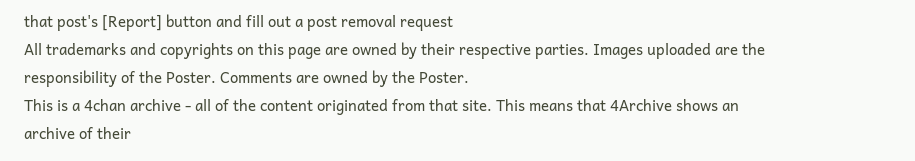that post's [Report] button and fill out a post removal request
All trademarks and copyrights on this page are owned by their respective parties. Images uploaded are the responsibility of the Poster. Comments are owned by the Poster.
This is a 4chan archive - all of the content originated from that site. This means that 4Archive shows an archive of their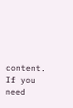content. If you need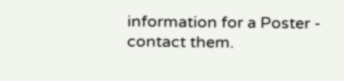information for a Poster - contact them.